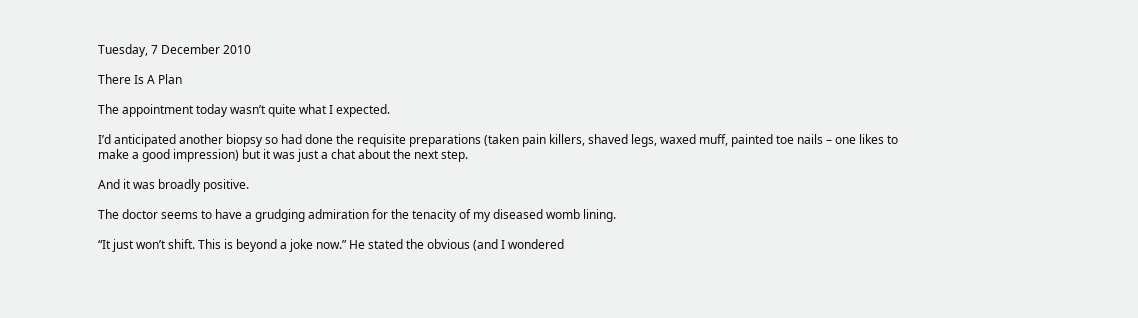Tuesday, 7 December 2010

There Is A Plan

The appointment today wasn’t quite what I expected.

I’d anticipated another biopsy so had done the requisite preparations (taken pain killers, shaved legs, waxed muff, painted toe nails – one likes to make a good impression) but it was just a chat about the next step.

And it was broadly positive.

The doctor seems to have a grudging admiration for the tenacity of my diseased womb lining.

“It just won’t shift. This is beyond a joke now.” He stated the obvious (and I wondered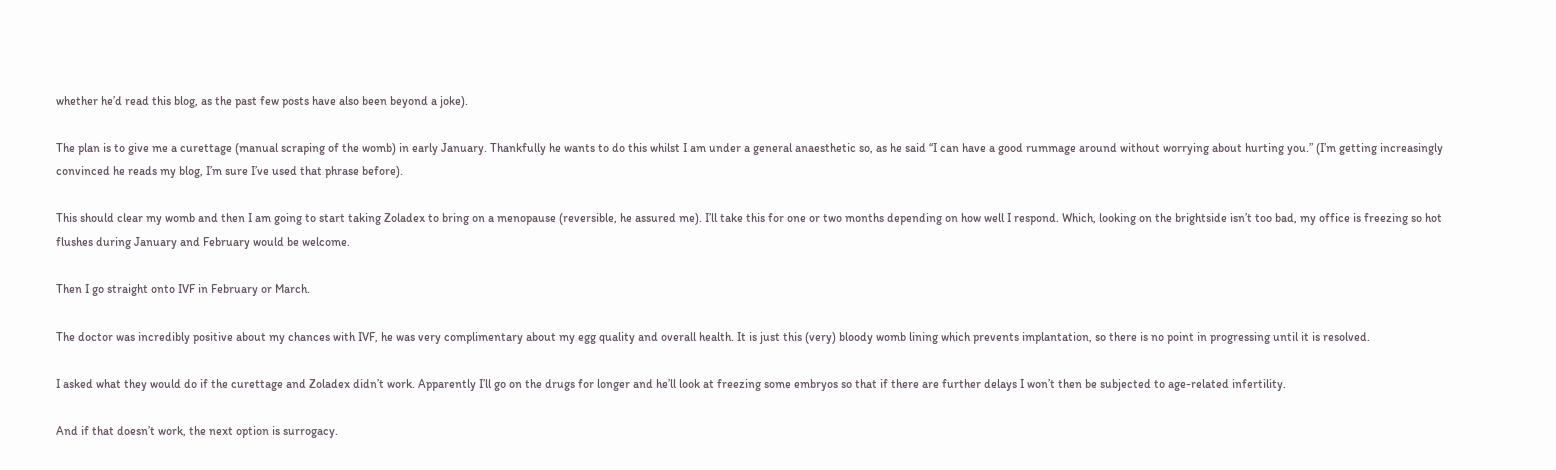whether he’d read this blog, as the past few posts have also been beyond a joke).

The plan is to give me a curettage (manual scraping of the womb) in early January. Thankfully he wants to do this whilst I am under a general anaesthetic so, as he said “I can have a good rummage around without worrying about hurting you.” (I’m getting increasingly convinced he reads my blog, I’m sure I’ve used that phrase before).

This should clear my womb and then I am going to start taking Zoladex to bring on a menopause (reversible, he assured me). I’ll take this for one or two months depending on how well I respond. Which, looking on the brightside isn’t too bad, my office is freezing so hot flushes during January and February would be welcome.

Then I go straight onto IVF in February or March.

The doctor was incredibly positive about my chances with IVF, he was very complimentary about my egg quality and overall health. It is just this (very) bloody womb lining which prevents implantation, so there is no point in progressing until it is resolved.

I asked what they would do if the curettage and Zoladex didn’t work. Apparently I’ll go on the drugs for longer and he’ll look at freezing some embryos so that if there are further delays I won’t then be subjected to age-related infertility.

And if that doesn’t work, the next option is surrogacy.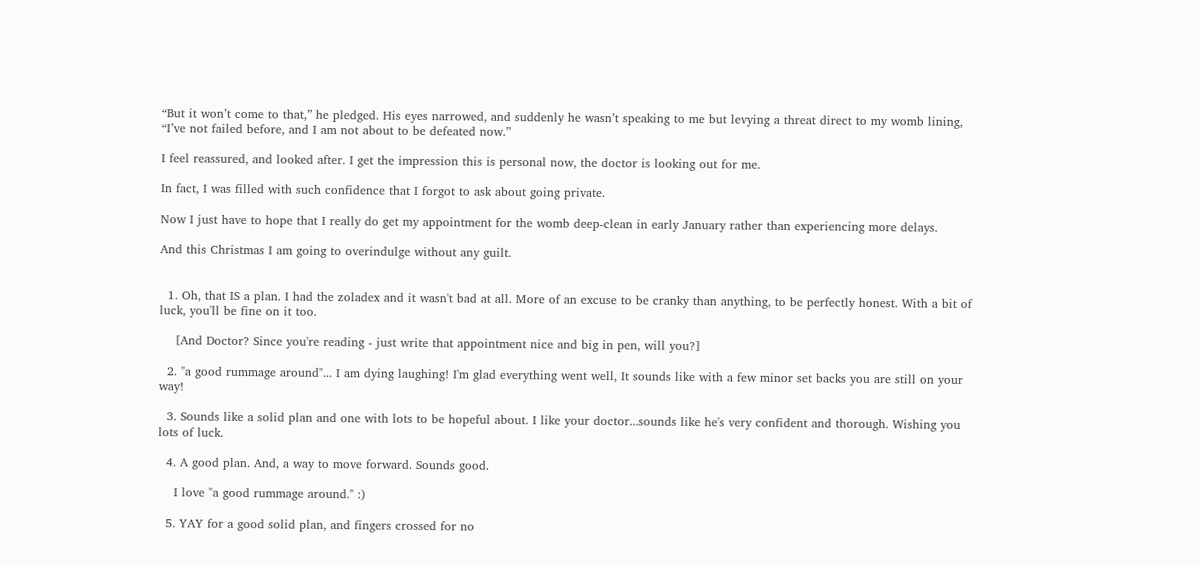“But it won’t come to that,” he pledged. His eyes narrowed, and suddenly he wasn’t speaking to me but levying a threat direct to my womb lining, “I’ve not failed before, and I am not about to be defeated now.”

I feel reassured, and looked after. I get the impression this is personal now, the doctor is looking out for me.

In fact, I was filled with such confidence that I forgot to ask about going private.

Now I just have to hope that I really do get my appointment for the womb deep-clean in early January rather than experiencing more delays.

And this Christmas I am going to overindulge without any guilt.


  1. Oh, that IS a plan. I had the zoladex and it wasn't bad at all. More of an excuse to be cranky than anything, to be perfectly honest. With a bit of luck, you'll be fine on it too.

    [And Doctor? Since you're reading - just write that appointment nice and big in pen, will you?]

  2. "a good rummage around"... I am dying laughing! I'm glad everything went well, It sounds like with a few minor set backs you are still on your way!

  3. Sounds like a solid plan and one with lots to be hopeful about. I like your doctor...sounds like he's very confident and thorough. Wishing you lots of luck.

  4. A good plan. And, a way to move forward. Sounds good.

    I love "a good rummage around." :)

  5. YAY for a good solid plan, and fingers crossed for no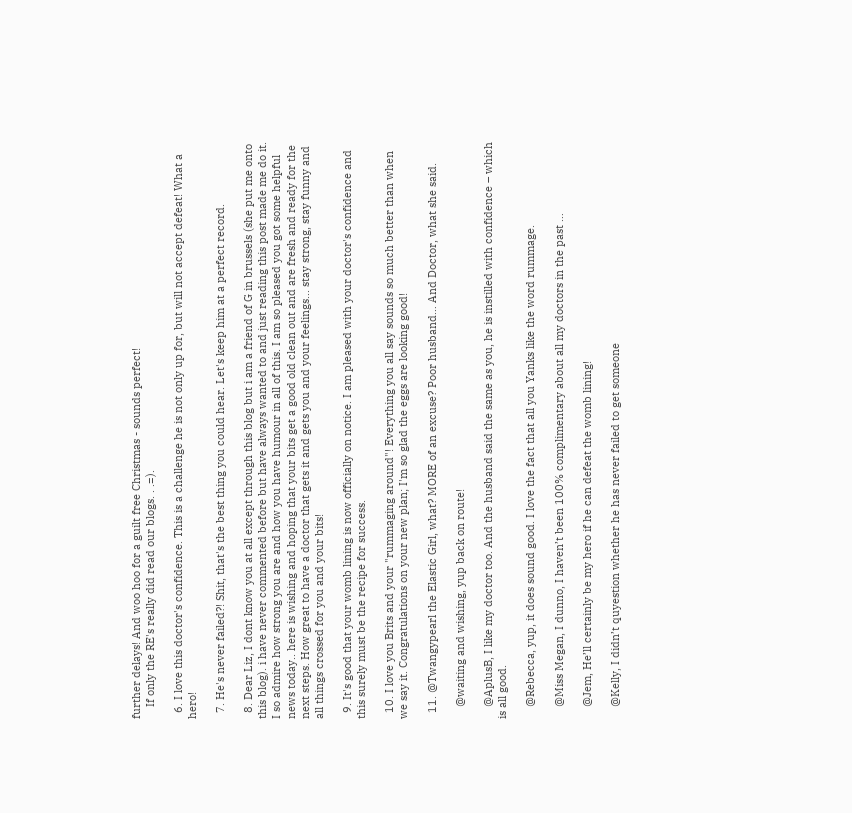further delays! And woo hoo for a guilt free Christmas - sounds perfect!
    If only the RE's really did read our blogs. . .=).

  6. I love this doctor's confidence. This is a challenge he is not only up for, but will not accept defeat! What a hero!

  7. He's never failed?! Shit, that's the best thing you could hear. Let's keep him at a perfect record.

  8. Dear Liz, I dont know you at all except through this blog but i am a friend of G in brussels (she put me onto this blog). i have never commented before but have always wanted to and just reading this post made me do it. I so admire how strong you are and how you have humour in all of this. I am so pleased you got some helpful news today.. here is wishing and hoping that your bits get a good old clean out and are fresh and ready for the next steps. How great to have a doctor that gets it and gets you and your feelings... stay strong, stay funny and all things crossed for you and your bits!

  9. It's good that your womb lining is now officially on notice. I am pleased with your doctor's confidence and this surely must be the recipe for success.

  10. I love you Brits and your "rummaging around"! Everything you all say sounds so much better than when we say it. Congratulations on your new plan; I'm so glad the eggs are looking good!

  11. @Twangypearl the Elastic Girl, what? MORE of an excuse? Poor husband… And Doctor, what she said.

    @waiting and wishing, yup back on route!

    @AplusB, I like my doctor too. And the husband said the same as you, he is instilled with confidence – which is all good.

    @Rebecca, yup, it does sound good. I love the fact that all you Yanks like the word rummage.

    @Miss Megan, I dunno, I haven’t been 100% complimentary about all my doctors in the past …

    @Jem, He’ll certainly be my hero if he can defeat the womb lining!

    @Kelly, I didn’t quyestion whether he has never failed to get someone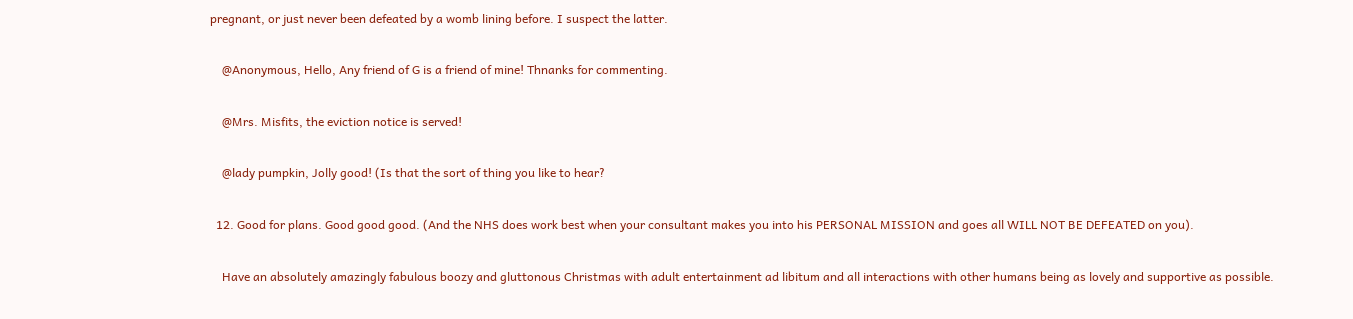pregnant, or just never been defeated by a womb lining before. I suspect the latter.

    @Anonymous, Hello, Any friend of G is a friend of mine! Thnanks for commenting.

    @Mrs. Misfits, the eviction notice is served!

    @lady pumpkin, Jolly good! (Is that the sort of thing you like to hear?

  12. Good for plans. Good good good. (And the NHS does work best when your consultant makes you into his PERSONAL MISSION and goes all WILL NOT BE DEFEATED on you).

    Have an absolutely amazingly fabulous boozy and gluttonous Christmas with adult entertainment ad libitum and all interactions with other humans being as lovely and supportive as possible.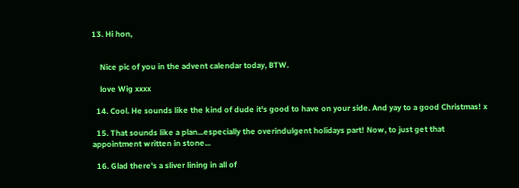13. Hi hon,


    Nice pic of you in the advent calendar today, BTW.

    love Wig xxxx

  14. Cool. He sounds like the kind of dude it's good to have on your side. And yay to a good Christmas! x

  15. That sounds like a plan...especially the overindulgent holidays part! Now, to just get that appointment written in stone...

  16. Glad there's a sliver lining in all of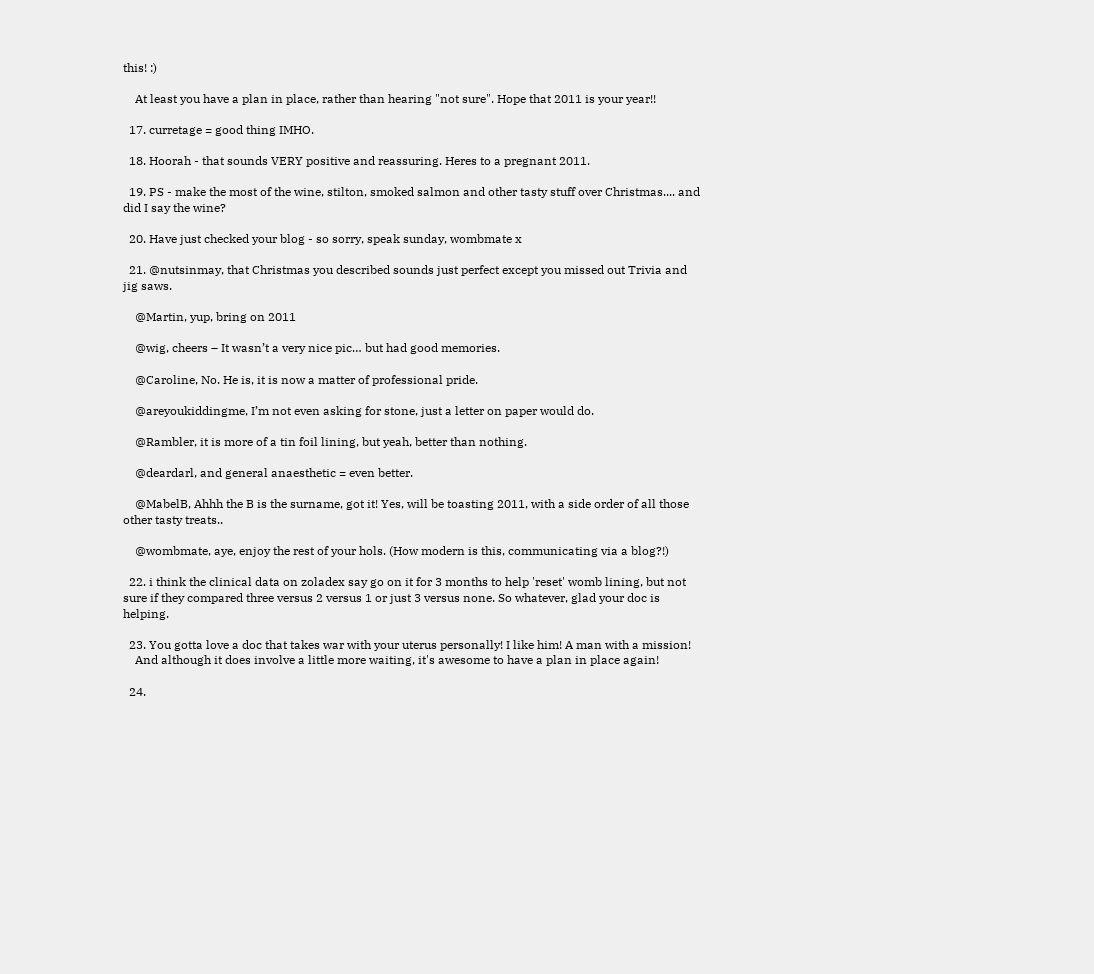this! :)

    At least you have a plan in place, rather than hearing "not sure". Hope that 2011 is your year!!

  17. curretage = good thing IMHO.

  18. Hoorah - that sounds VERY positive and reassuring. Heres to a pregnant 2011.

  19. PS - make the most of the wine, stilton, smoked salmon and other tasty stuff over Christmas.... and did I say the wine?

  20. Have just checked your blog - so sorry, speak sunday, wombmate x

  21. @nutsinmay, that Christmas you described sounds just perfect except you missed out Trivia and jig saws.

    @Martin, yup, bring on 2011

    @wig, cheers – It wasn’t a very nice pic… but had good memories.

    @Caroline, No. He is, it is now a matter of professional pride.

    @areyoukiddingme, I’m not even asking for stone, just a letter on paper would do.

    @Rambler, it is more of a tin foil lining, but yeah, better than nothing.

    @deardarl, and general anaesthetic = even better.

    @MabelB, Ahhh the B is the surname, got it! Yes, will be toasting 2011, with a side order of all those other tasty treats..

    @wombmate, aye, enjoy the rest of your hols. (How modern is this, communicating via a blog?!)

  22. i think the clinical data on zoladex say go on it for 3 months to help 'reset' womb lining, but not sure if they compared three versus 2 versus 1 or just 3 versus none. So whatever, glad your doc is helping.

  23. You gotta love a doc that takes war with your uterus personally! I like him! A man with a mission!
    And although it does involve a little more waiting, it's awesome to have a plan in place again!

  24.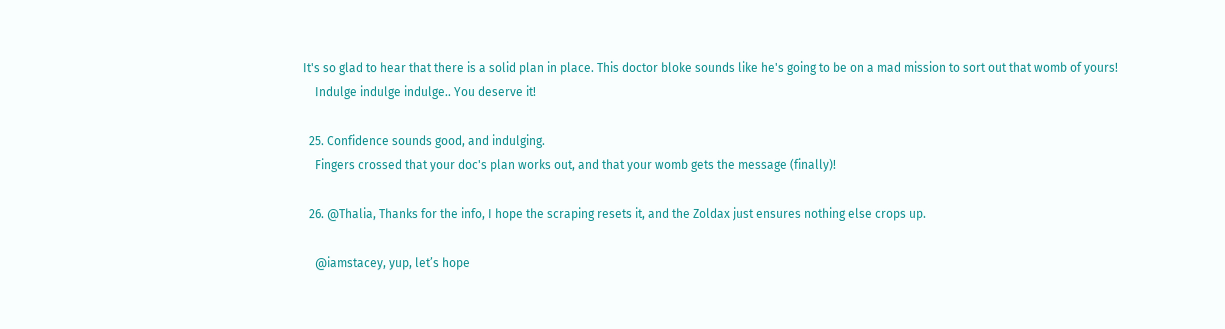It's so glad to hear that there is a solid plan in place. This doctor bloke sounds like he's going to be on a mad mission to sort out that womb of yours!
    Indulge indulge indulge.. You deserve it!

  25. Confidence sounds good, and indulging.
    Fingers crossed that your doc's plan works out, and that your womb gets the message (finally)!

  26. @Thalia, Thanks for the info, I hope the scraping resets it, and the Zoldax just ensures nothing else crops up.

    @iamstacey, yup, let’s hope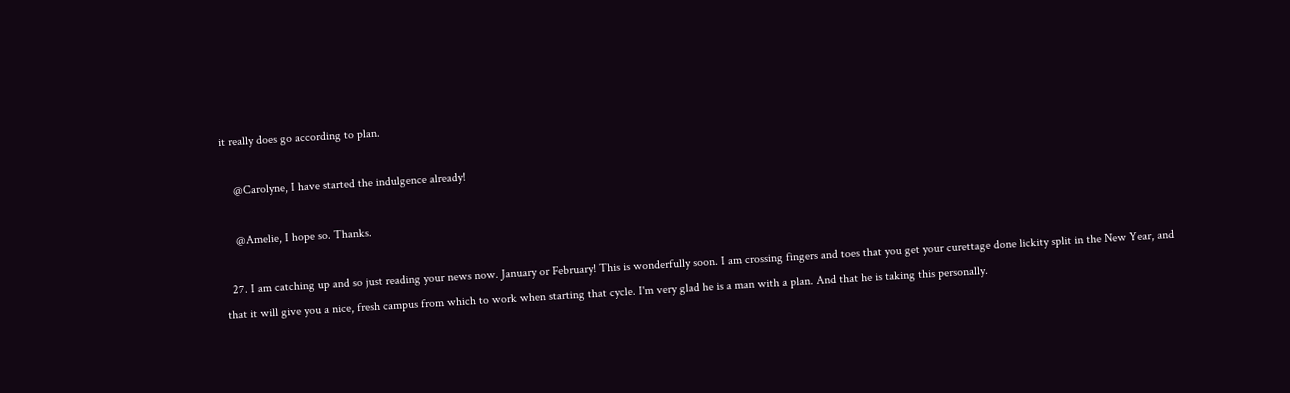it really does go according to plan.

    @Carolyne, I have started the indulgence already!

    @Amelie, I hope so. Thanks.

  27. I am catching up and so just reading your news now. January or February! This is wonderfully soon. I am crossing fingers and toes that you get your curettage done lickity split in the New Year, and that it will give you a nice, fresh campus from which to work when starting that cycle. I'm very glad he is a man with a plan. And that he is taking this personally.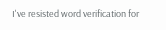I've resisted word verification for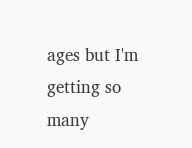ages but I'm getting so many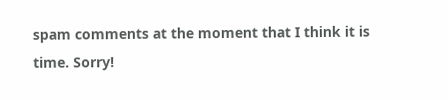spam comments at the moment that I think it is time. Sorry!